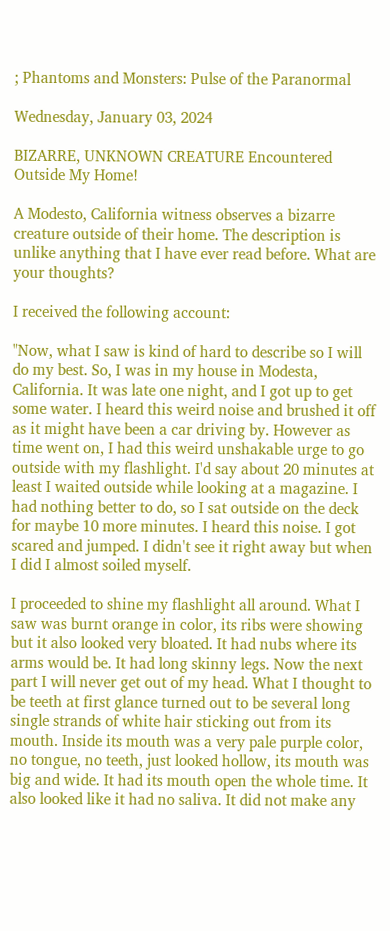; Phantoms and Monsters: Pulse of the Paranormal

Wednesday, January 03, 2024

BIZARRE, UNKNOWN CREATURE Encountered Outside My Home!

A Modesto, California witness observes a bizarre creature outside of their home. The description is unlike anything that I have ever read before. What are your thoughts?

I received the following account:

"Now, what I saw is kind of hard to describe so I will do my best. So, I was in my house in Modesta, California. It was late one night, and I got up to get some water. I heard this weird noise and brushed it off as it might have been a car driving by. However as time went on, I had this weird unshakable urge to go outside with my flashlight. I'd say about 20 minutes at least I waited outside while looking at a magazine. I had nothing better to do, so I sat outside on the deck for maybe 10 more minutes. I heard this noise. I got scared and jumped. I didn't see it right away but when I did I almost soiled myself.

I proceeded to shine my flashlight all around. What I saw was burnt orange in color, its ribs were showing but it also looked very bloated. It had nubs where its arms would be. It had long skinny legs. Now the next part I will never get out of my head. What I thought to be teeth at first glance turned out to be several long single strands of white hair sticking out from its mouth. Inside its mouth was a very pale purple color, no tongue, no teeth, just looked hollow, its mouth was big and wide. It had its mouth open the whole time. It also looked like it had no saliva. It did not make any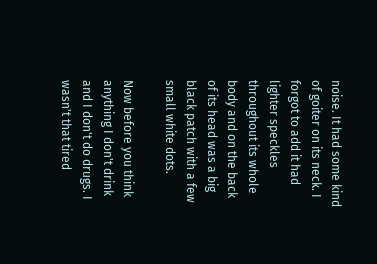noise. It had some kind of goiter on its neck. I forgot to add it had lighter speckles throughout its whole body and on the back of its head was a big black patch with a few small white dots.

Now before you think anything I don't drink and I don't do drugs. I wasn't that tired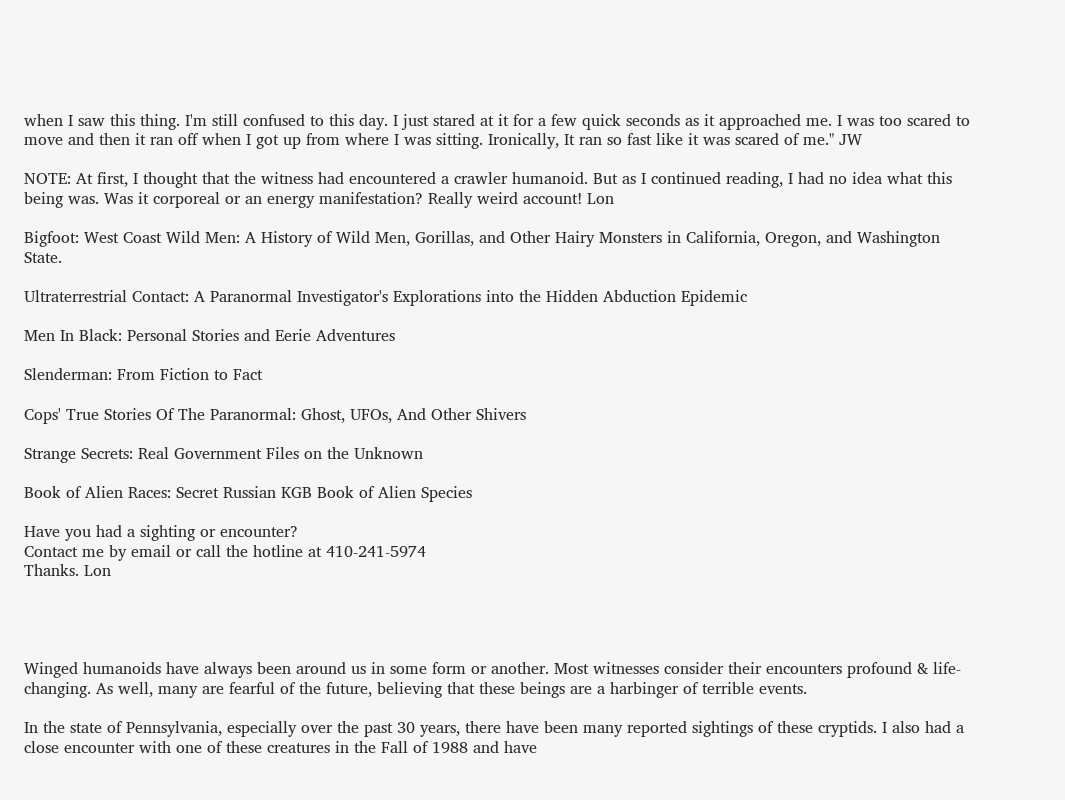when I saw this thing. I'm still confused to this day. I just stared at it for a few quick seconds as it approached me. I was too scared to move and then it ran off when I got up from where I was sitting. Ironically, It ran so fast like it was scared of me." JW

NOTE: At first, I thought that the witness had encountered a crawler humanoid. But as I continued reading, I had no idea what this being was. Was it corporeal or an energy manifestation? Really weird account! Lon

Bigfoot: West Coast Wild Men: A History of Wild Men, Gorillas, and Other Hairy Monsters in California, Oregon, and Washington State.

Ultraterrestrial Contact: A Paranormal Investigator's Explorations into the Hidden Abduction Epidemic

Men In Black: Personal Stories and Eerie Adventures

Slenderman: From Fiction to Fact

Cops' True Stories Of The Paranormal: Ghost, UFOs, And Other Shivers

Strange Secrets: Real Government Files on the Unknown

Book of Alien Races: Secret Russian KGB Book of Alien Species

Have you had a sighting or encounter?
Contact me by email or call the hotline at 410-241-5974
Thanks. Lon




Winged humanoids have always been around us in some form or another. Most witnesses consider their encounters profound & life-changing. As well, many are fearful of the future, believing that these beings are a harbinger of terrible events.

In the state of Pennsylvania, especially over the past 30 years, there have been many reported sightings of these cryptids. I also had a close encounter with one of these creatures in the Fall of 1988 and have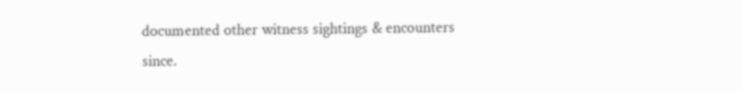documented other witness sightings & encounters since.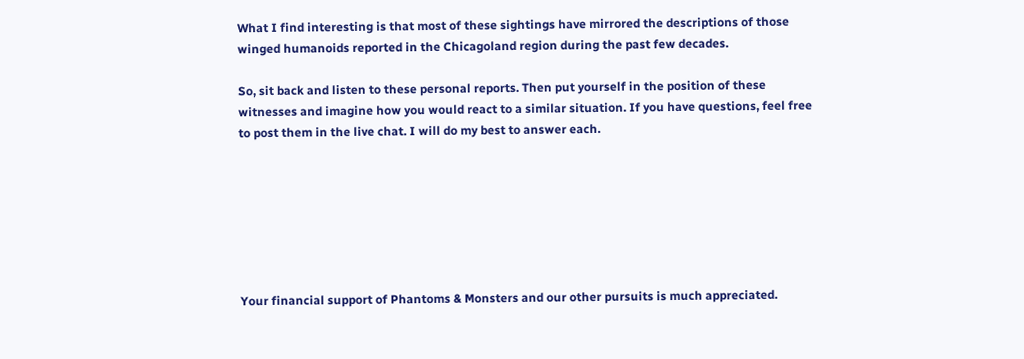What I find interesting is that most of these sightings have mirrored the descriptions of those winged humanoids reported in the Chicagoland region during the past few decades.

So, sit back and listen to these personal reports. Then put yourself in the position of these witnesses and imagine how you would react to a similar situation. If you have questions, feel free to post them in the live chat. I will do my best to answer each.







Your financial support of Phantoms & Monsters and our other pursuits is much appreciated.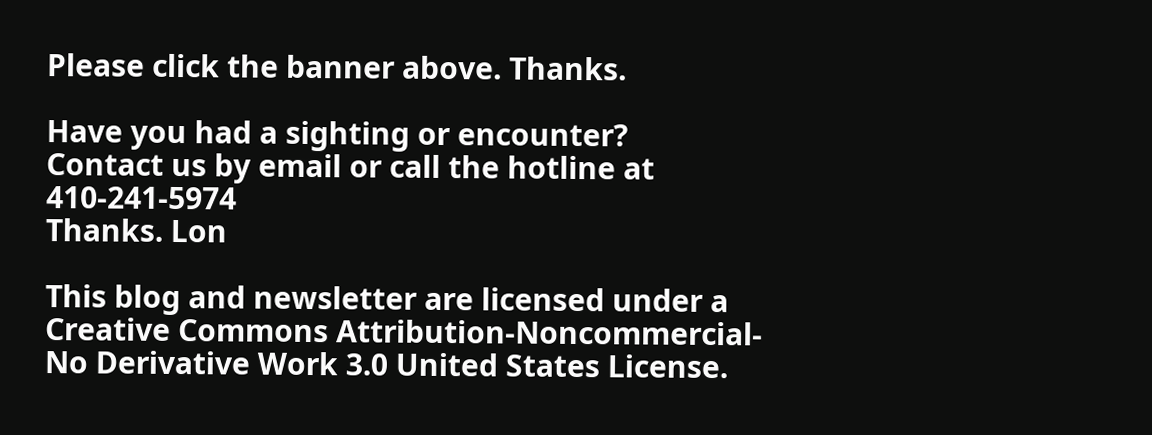Please click the banner above. Thanks.

Have you had a sighting or encounter?
Contact us by email or call the hotline at 410-241-5974
Thanks. Lon

This blog and newsletter are licensed under a Creative Commons Attribution-Noncommercial-No Derivative Work 3.0 United States License.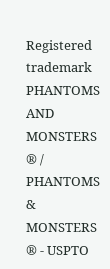Registered trademark PHANTOMS AND MONSTERS ® / PHANTOMS & MONSTERS ® - USPTO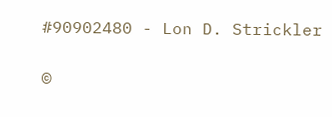#90902480 - Lon D. Strickler

©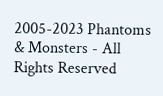2005-2023 Phantoms & Monsters - All Rights Reserved